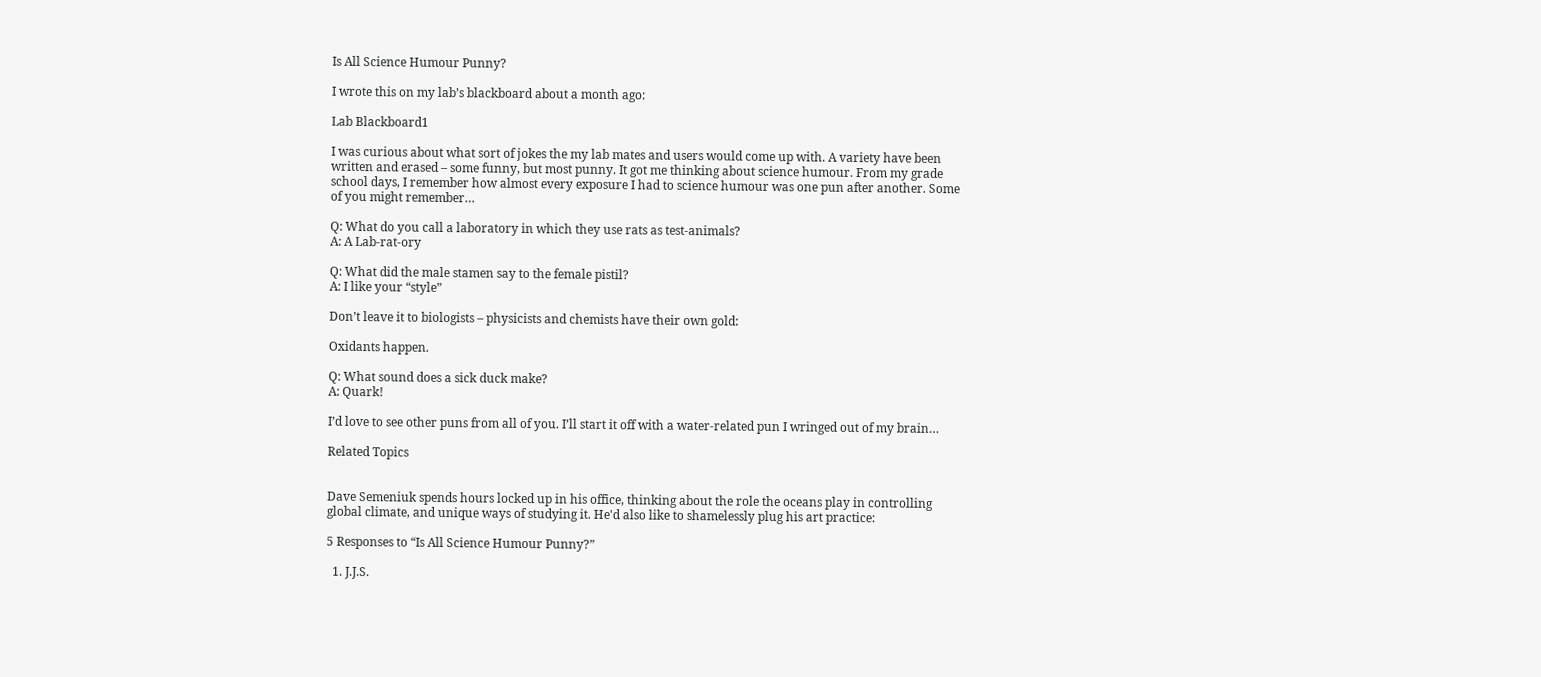Is All Science Humour Punny?

I wrote this on my lab’s blackboard about a month ago:

Lab Blackboard1

I was curious about what sort of jokes the my lab mates and users would come up with. A variety have been written and erased – some funny, but most punny. It got me thinking about science humour. From my grade school days, I remember how almost every exposure I had to science humour was one pun after another. Some of you might remember…

Q: What do you call a laboratory in which they use rats as test-animals?
A: A Lab-rat-ory

Q: What did the male stamen say to the female pistil?
A: I like your “style”

Don’t leave it to biologists – physicists and chemists have their own gold:

Oxidants happen.

Q: What sound does a sick duck make?
A: Quark!

I’d love to see other puns from all of you. I’ll start it off with a water-related pun I wringed out of my brain…

Related Topics


Dave Semeniuk spends hours locked up in his office, thinking about the role the oceans play in controlling global climate, and unique ways of studying it. He'd also like to shamelessly plug his art practice:

5 Responses to “Is All Science Humour Punny?”

  1. J.J.S.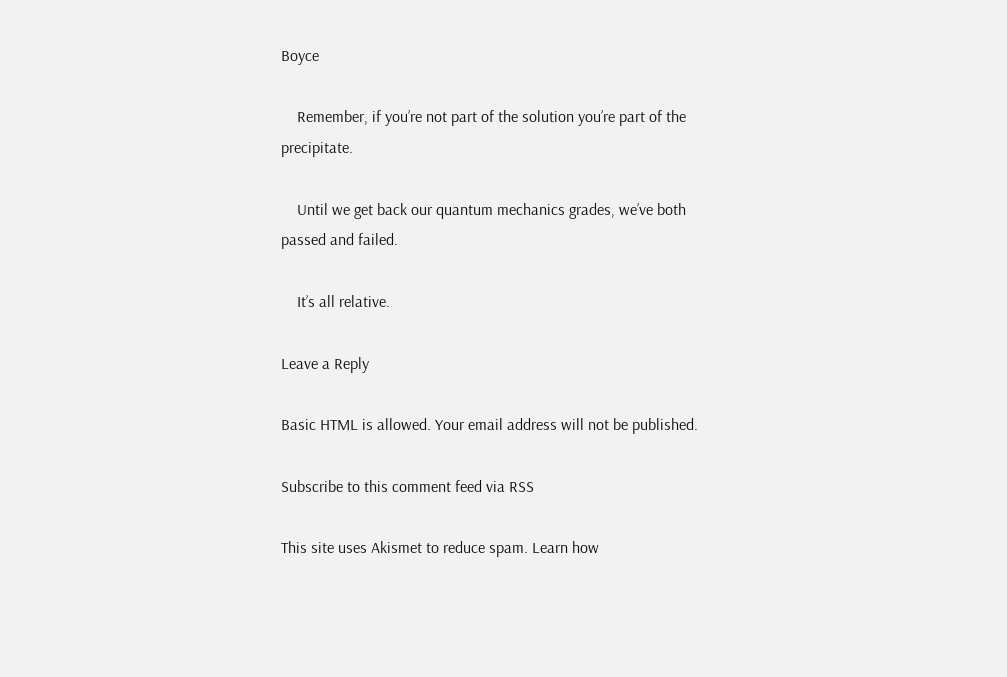Boyce

    Remember, if you’re not part of the solution you’re part of the precipitate.

    Until we get back our quantum mechanics grades, we’ve both passed and failed.

    It’s all relative.

Leave a Reply

Basic HTML is allowed. Your email address will not be published.

Subscribe to this comment feed via RSS

This site uses Akismet to reduce spam. Learn how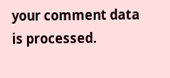your comment data is processed.